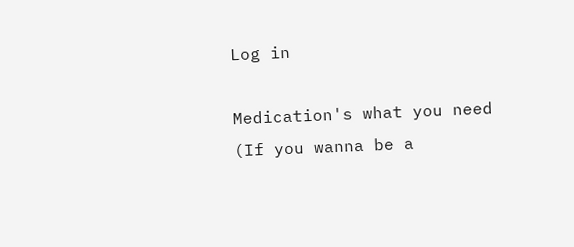Log in

Medication's what you need (If you wanna be a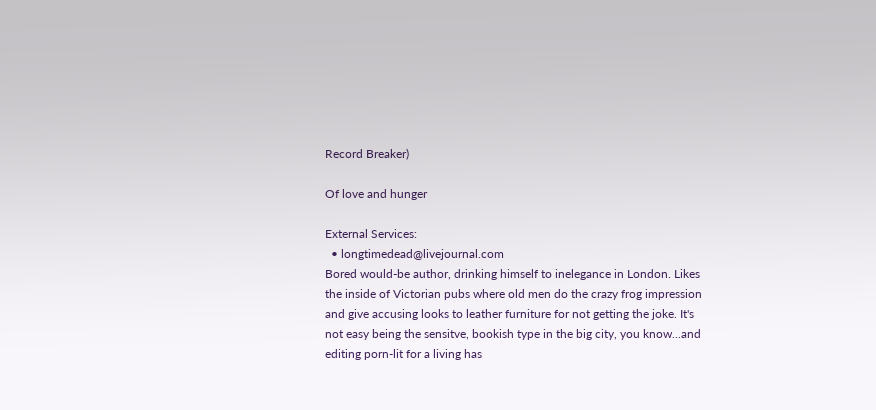Record Breaker)

Of love and hunger

External Services:
  • longtimedead@livejournal.com
Bored would-be author, drinking himself to inelegance in London. Likes the inside of Victorian pubs where old men do the crazy frog impression and give accusing looks to leather furniture for not getting the joke. It's not easy being the sensitve, bookish type in the big city, you know...and editing porn-lit for a living has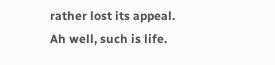rather lost its appeal. Ah well, such is life.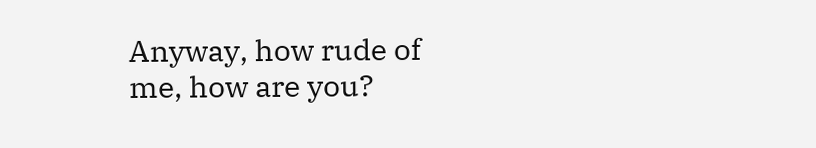Anyway, how rude of me, how are you?